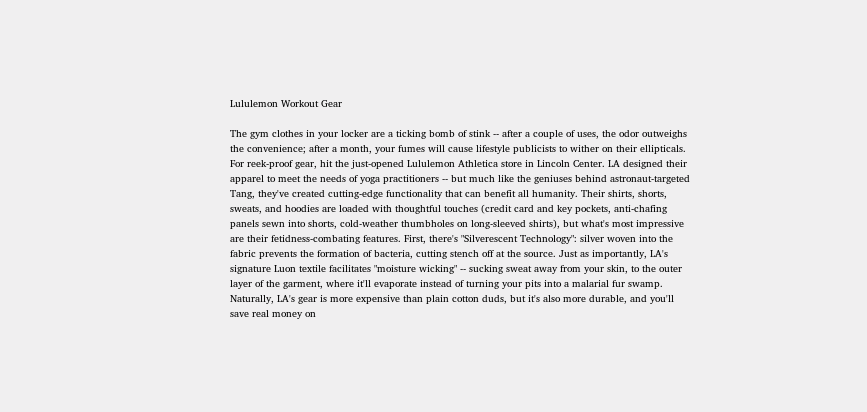Lululemon Workout Gear

The gym clothes in your locker are a ticking bomb of stink -- after a couple of uses, the odor outweighs the convenience; after a month, your fumes will cause lifestyle publicists to wither on their ellipticals. For reek-proof gear, hit the just-opened Lululemon Athletica store in Lincoln Center. LA designed their apparel to meet the needs of yoga practitioners -- but much like the geniuses behind astronaut-targeted Tang, they've created cutting-edge functionality that can benefit all humanity. Their shirts, shorts, sweats, and hoodies are loaded with thoughtful touches (credit card and key pockets, anti-chafing panels sewn into shorts, cold-weather thumbholes on long-sleeved shirts), but what's most impressive are their fetidness-combating features. First, there's "Silverescent Technology": silver woven into the fabric prevents the formation of bacteria, cutting stench off at the source. Just as importantly, LA's signature Luon textile facilitates "moisture wicking" -- sucking sweat away from your skin, to the outer layer of the garment, where it'll evaporate instead of turning your pits into a malarial fur swamp. Naturally, LA's gear is more expensive than plain cotton duds, but it's also more durable, and you'll save real money on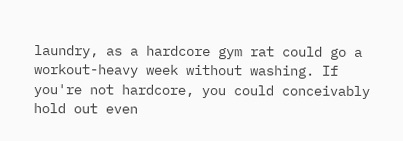laundry, as a hardcore gym rat could go a workout-heavy week without washing. If you're not hardcore, you could conceivably hold out even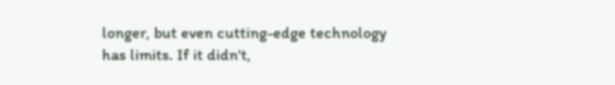longer, but even cutting-edge technology has limits. If it didn't,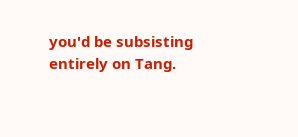you'd be subsisting entirely on Tang.